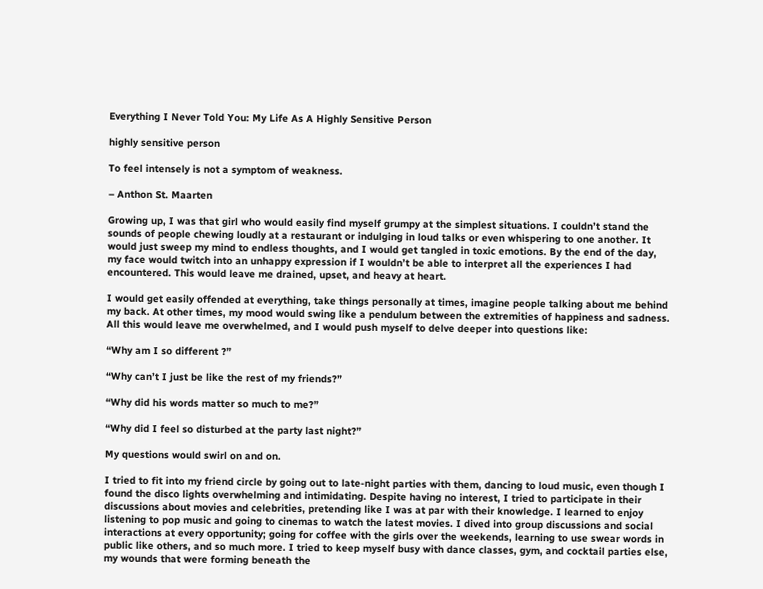Everything I Never Told You: My Life As A Highly Sensitive Person

highly sensitive person

To feel intensely is not a symptom of weakness.

– Anthon St. Maarten

Growing up, I was that girl who would easily find myself grumpy at the simplest situations. I couldn’t stand the sounds of people chewing loudly at a restaurant or indulging in loud talks or even whispering to one another. It would just sweep my mind to endless thoughts, and I would get tangled in toxic emotions. By the end of the day, my face would twitch into an unhappy expression if I wouldn’t be able to interpret all the experiences I had encountered. This would leave me drained, upset, and heavy at heart.

I would get easily offended at everything, take things personally at times, imagine people talking about me behind my back. At other times, my mood would swing like a pendulum between the extremities of happiness and sadness. All this would leave me overwhelmed, and I would push myself to delve deeper into questions like:

“Why am I so different ?”

“Why can’t I just be like the rest of my friends?”

“Why did his words matter so much to me?”

“Why did I feel so disturbed at the party last night?”

My questions would swirl on and on.

I tried to fit into my friend circle by going out to late-night parties with them, dancing to loud music, even though I found the disco lights overwhelming and intimidating. Despite having no interest, I tried to participate in their discussions about movies and celebrities, pretending like I was at par with their knowledge. I learned to enjoy listening to pop music and going to cinemas to watch the latest movies. I dived into group discussions and social interactions at every opportunity; going for coffee with the girls over the weekends, learning to use swear words in public like others, and so much more. I tried to keep myself busy with dance classes, gym, and cocktail parties else, my wounds that were forming beneath the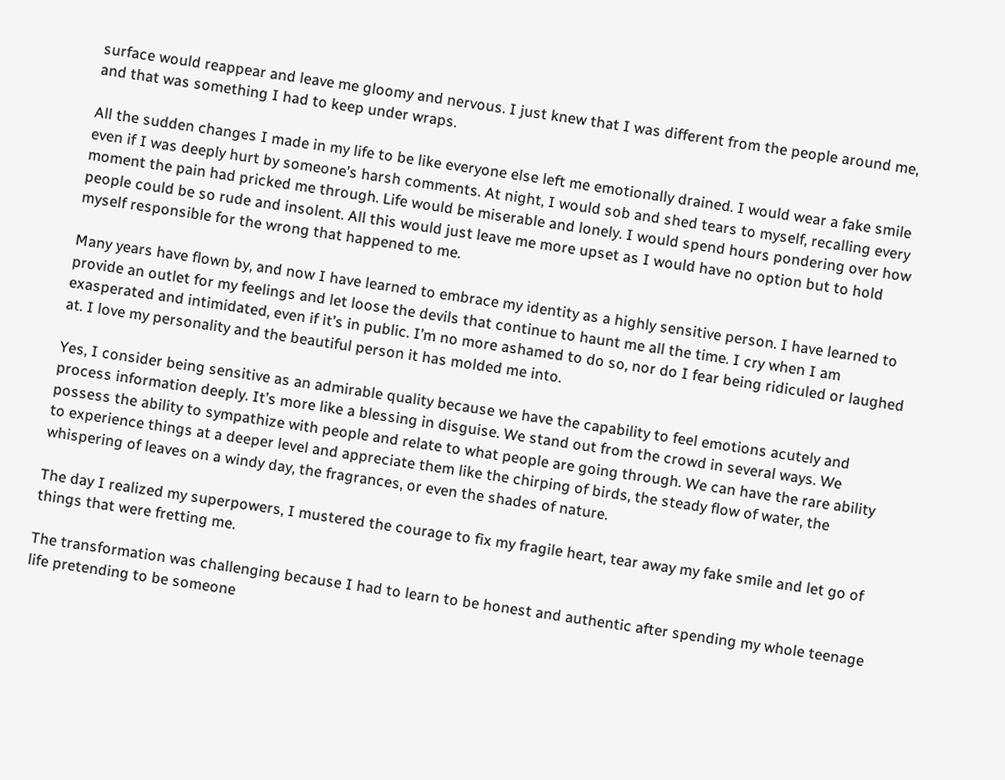surface would reappear and leave me gloomy and nervous. I just knew that I was different from the people around me, and that was something I had to keep under wraps.

All the sudden changes I made in my life to be like everyone else left me emotionally drained. I would wear a fake smile even if I was deeply hurt by someone’s harsh comments. At night, I would sob and shed tears to myself, recalling every moment the pain had pricked me through. Life would be miserable and lonely. I would spend hours pondering over how people could be so rude and insolent. All this would just leave me more upset as I would have no option but to hold myself responsible for the wrong that happened to me.

Many years have flown by, and now I have learned to embrace my identity as a highly sensitive person. I have learned to provide an outlet for my feelings and let loose the devils that continue to haunt me all the time. I cry when I am exasperated and intimidated, even if it’s in public. I’m no more ashamed to do so, nor do I fear being ridiculed or laughed at. I love my personality and the beautiful person it has molded me into.

Yes, I consider being sensitive as an admirable quality because we have the capability to feel emotions acutely and process information deeply. It’s more like a blessing in disguise. We stand out from the crowd in several ways. We possess the ability to sympathize with people and relate to what people are going through. We can have the rare ability to experience things at a deeper level and appreciate them like the chirping of birds, the steady flow of water, the whispering of leaves on a windy day, the fragrances, or even the shades of nature.

The day I realized my superpowers, I mustered the courage to fix my fragile heart, tear away my fake smile and let go of things that were fretting me.

The transformation was challenging because I had to learn to be honest and authentic after spending my whole teenage life pretending to be someone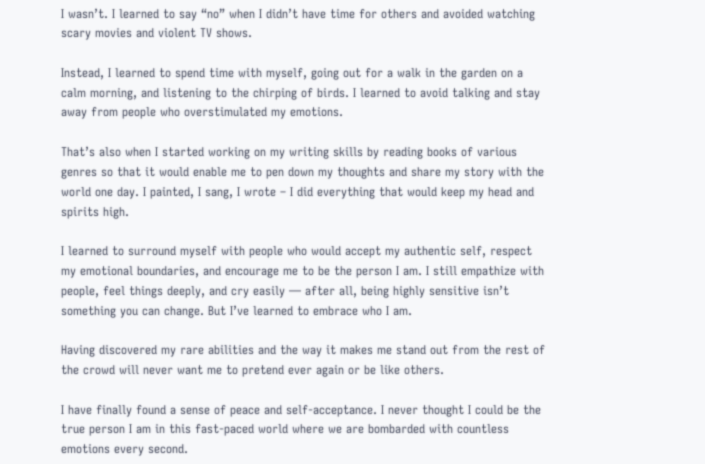I wasn’t. I learned to say “no” when I didn’t have time for others and avoided watching scary movies and violent TV shows.

Instead, I learned to spend time with myself, going out for a walk in the garden on a calm morning, and listening to the chirping of birds. I learned to avoid talking and stay away from people who overstimulated my emotions.

That’s also when I started working on my writing skills by reading books of various genres so that it would enable me to pen down my thoughts and share my story with the world one day. I painted, I sang, I wrote – I did everything that would keep my head and spirits high.

I learned to surround myself with people who would accept my authentic self, respect my emotional boundaries, and encourage me to be the person I am. I still empathize with people, feel things deeply, and cry easily — after all, being highly sensitive isn’t something you can change. But I’ve learned to embrace who I am.

Having discovered my rare abilities and the way it makes me stand out from the rest of the crowd will never want me to pretend ever again or be like others.

I have finally found a sense of peace and self-acceptance. I never thought I could be the true person I am in this fast-paced world where we are bombarded with countless emotions every second.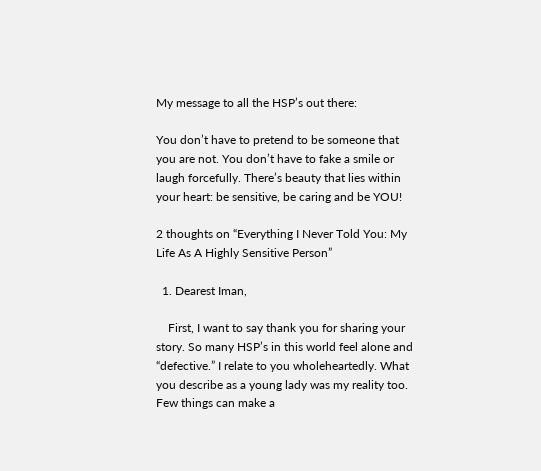My message to all the HSP’s out there:

You don’t have to pretend to be someone that you are not. You don’t have to fake a smile or laugh forcefully. There’s beauty that lies within your heart: be sensitive, be caring and be YOU!

2 thoughts on “Everything I Never Told You: My Life As A Highly Sensitive Person”

  1. Dearest Iman,

    First, I want to say thank you for sharing your story. So many HSP’s in this world feel alone and “defective.” I relate to you wholeheartedly. What you describe as a young lady was my reality too. Few things can make a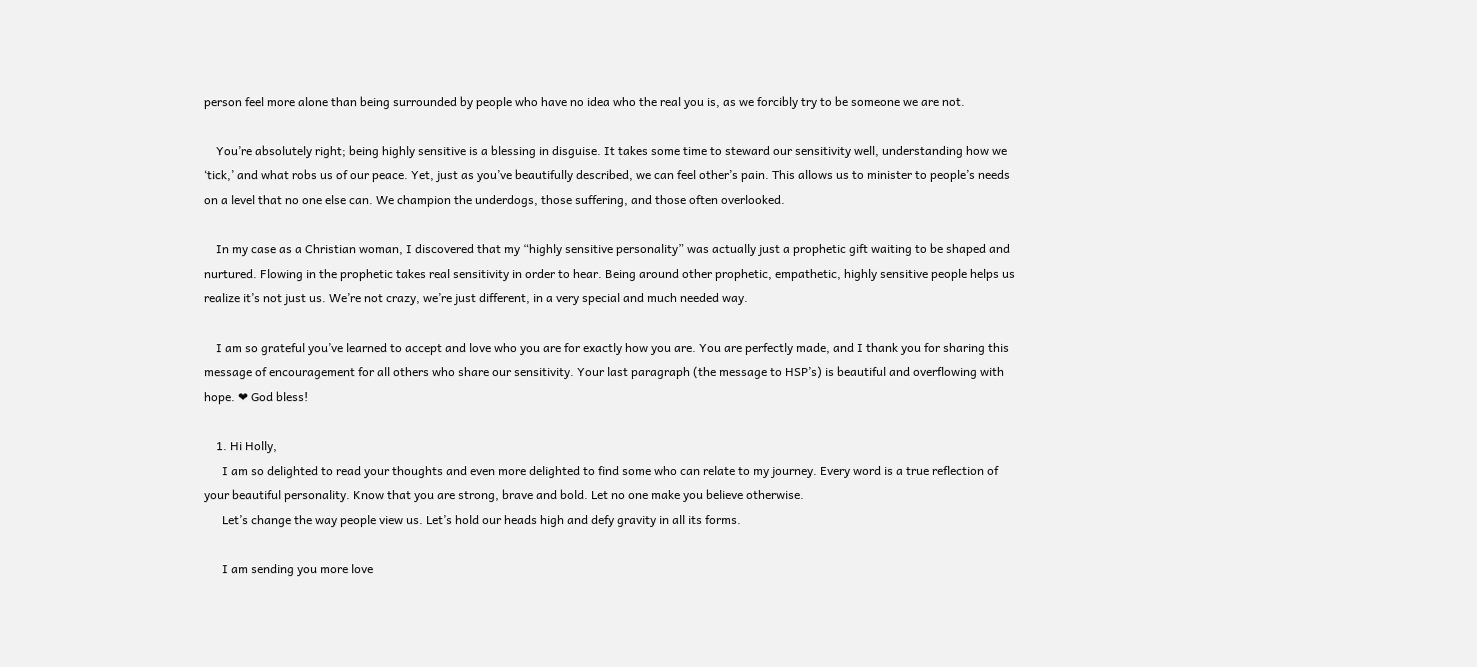person feel more alone than being surrounded by people who have no idea who the real you is, as we forcibly try to be someone we are not.

    You’re absolutely right; being highly sensitive is a blessing in disguise. It takes some time to steward our sensitivity well, understanding how we ‘tick,’ and what robs us of our peace. Yet, just as you’ve beautifully described, we can feel other’s pain. This allows us to minister to people’s needs on a level that no one else can. We champion the underdogs, those suffering, and those often overlooked.

    In my case as a Christian woman, I discovered that my “highly sensitive personality” was actually just a prophetic gift waiting to be shaped and nurtured. Flowing in the prophetic takes real sensitivity in order to hear. Being around other prophetic, empathetic, highly sensitive people helps us realize it’s not just us. We’re not crazy, we’re just different, in a very special and much needed way.

    I am so grateful you’ve learned to accept and love who you are for exactly how you are. You are perfectly made, and I thank you for sharing this message of encouragement for all others who share our sensitivity. Your last paragraph (the message to HSP’s) is beautiful and overflowing with hope. ❤ God bless!

    1. Hi Holly,
      I am so delighted to read your thoughts and even more delighted to find some who can relate to my journey. Every word is a true reflection of your beautiful personality. Know that you are strong, brave and bold. Let no one make you believe otherwise.
      Let’s change the way people view us. Let’s hold our heads high and defy gravity in all its forms.

      I am sending you more love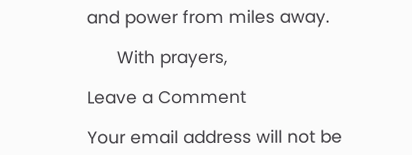and power from miles away.

      With prayers,

Leave a Comment

Your email address will not be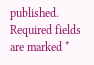published. Required fields are marked *